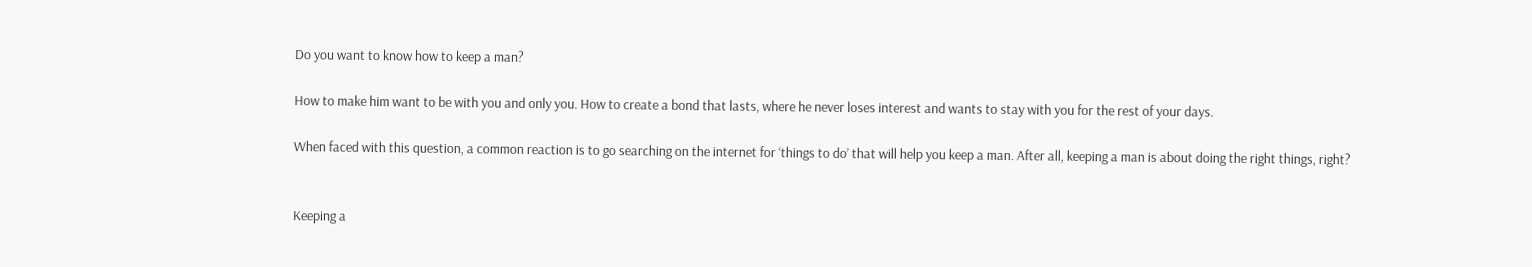Do you want to know how to keep a man?

How to make him want to be with you and only you. How to create a bond that lasts, where he never loses interest and wants to stay with you for the rest of your days.

When faced with this question, a common reaction is to go searching on the internet for ‘things to do’ that will help you keep a man. After all, keeping a man is about doing the right things, right?


Keeping a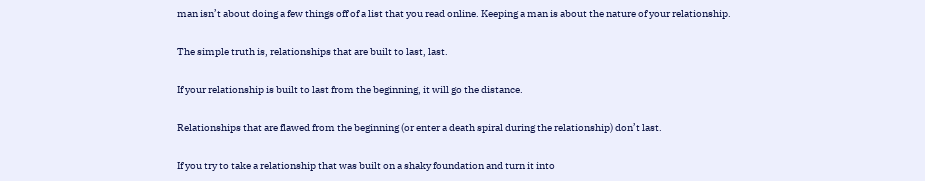man isn’t about doing a few things off of a list that you read online. Keeping a man is about the nature of your relationship.

The simple truth is, relationships that are built to last, last.

If your relationship is built to last from the beginning, it will go the distance.

Relationships that are flawed from the beginning (or enter a death spiral during the relationship) don’t last.

If you try to take a relationship that was built on a shaky foundation and turn it into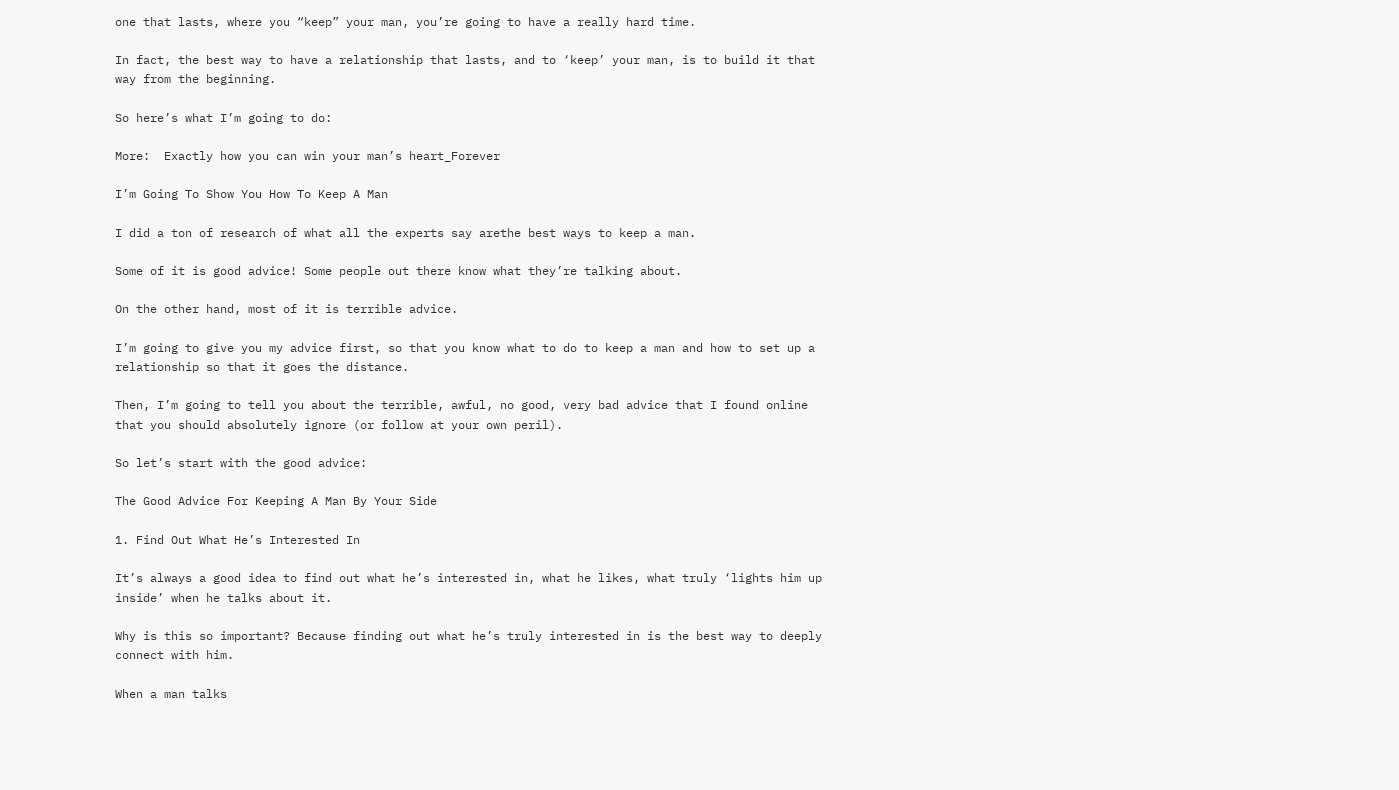one that lasts, where you “keep” your man, you’re going to have a really hard time.

In fact, the best way to have a relationship that lasts, and to ‘keep’ your man, is to build it that way from the beginning.

So here’s what I’m going to do:

More:  Exactly how you can win your man’s heart_Forever

I’m Going To Show You How To Keep A Man

I did a ton of research of what all the experts say arethe best ways to keep a man.

Some of it is good advice! Some people out there know what they’re talking about.

On the other hand, most of it is terrible advice.

I’m going to give you my advice first, so that you know what to do to keep a man and how to set up a relationship so that it goes the distance.

Then, I’m going to tell you about the terrible, awful, no good, very bad advice that I found online that you should absolutely ignore (or follow at your own peril).

So let’s start with the good advice:

The Good Advice For Keeping A Man By Your Side

1. Find Out What He’s Interested In

It’s always a good idea to find out what he’s interested in, what he likes, what truly ‘lights him up inside’ when he talks about it.

Why is this so important? Because finding out what he’s truly interested in is the best way to deeply connect with him.

When a man talks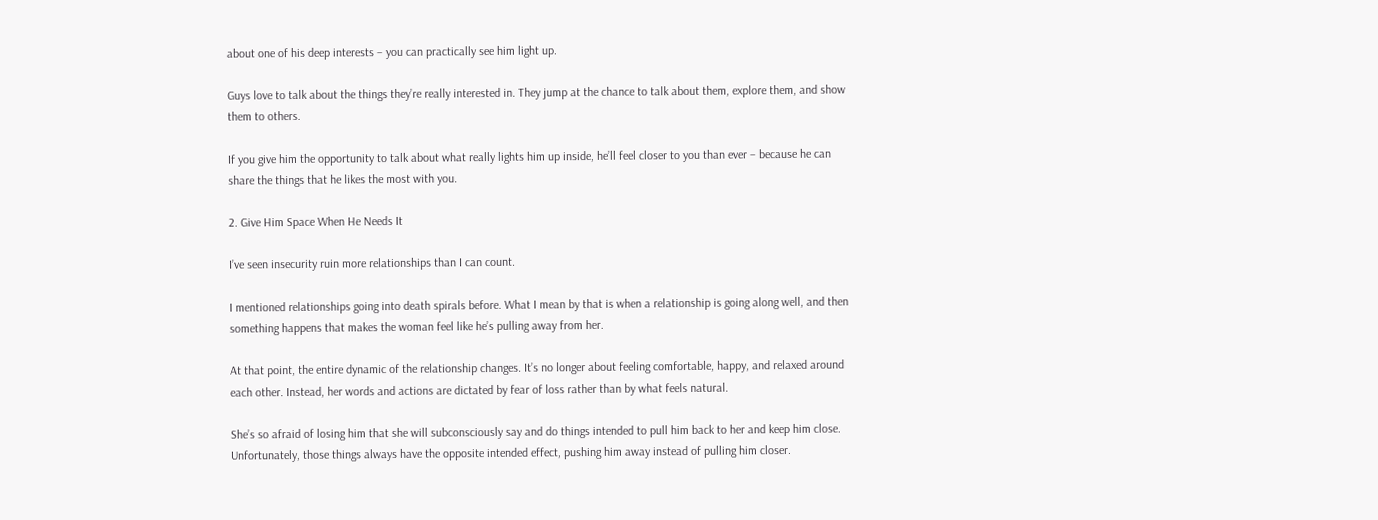about one of his deep interests – you can practically see him light up.

Guys love to talk about the things they’re really interested in. They jump at the chance to talk about them, explore them, and show them to others.

If you give him the opportunity to talk about what really lights him up inside, he’ll feel closer to you than ever – because he can share the things that he likes the most with you.

2. Give Him Space When He Needs It

I’ve seen insecurity ruin more relationships than I can count.

I mentioned relationships going into death spirals before. What I mean by that is when a relationship is going along well, and then something happens that makes the woman feel like he’s pulling away from her.

At that point, the entire dynamic of the relationship changes. It’s no longer about feeling comfortable, happy, and relaxed around each other. Instead, her words and actions are dictated by fear of loss rather than by what feels natural.

She’s so afraid of losing him that she will subconsciously say and do things intended to pull him back to her and keep him close. Unfortunately, those things always have the opposite intended effect, pushing him away instead of pulling him closer.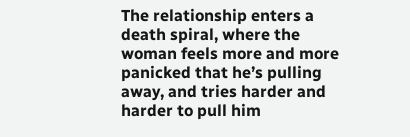The relationship enters a death spiral, where the woman feels more and more panicked that he’s pulling away, and tries harder and harder to pull him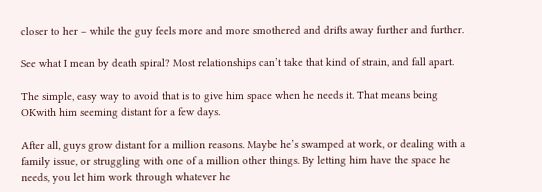closer to her – while the guy feels more and more smothered and drifts away further and further.

See what I mean by death spiral? Most relationships can’t take that kind of strain, and fall apart.

The simple, easy way to avoid that is to give him space when he needs it. That means being OKwith him seeming distant for a few days.

After all, guys grow distant for a million reasons. Maybe he’s swamped at work, or dealing with a family issue, or struggling with one of a million other things. By letting him have the space he needs, you let him work through whatever he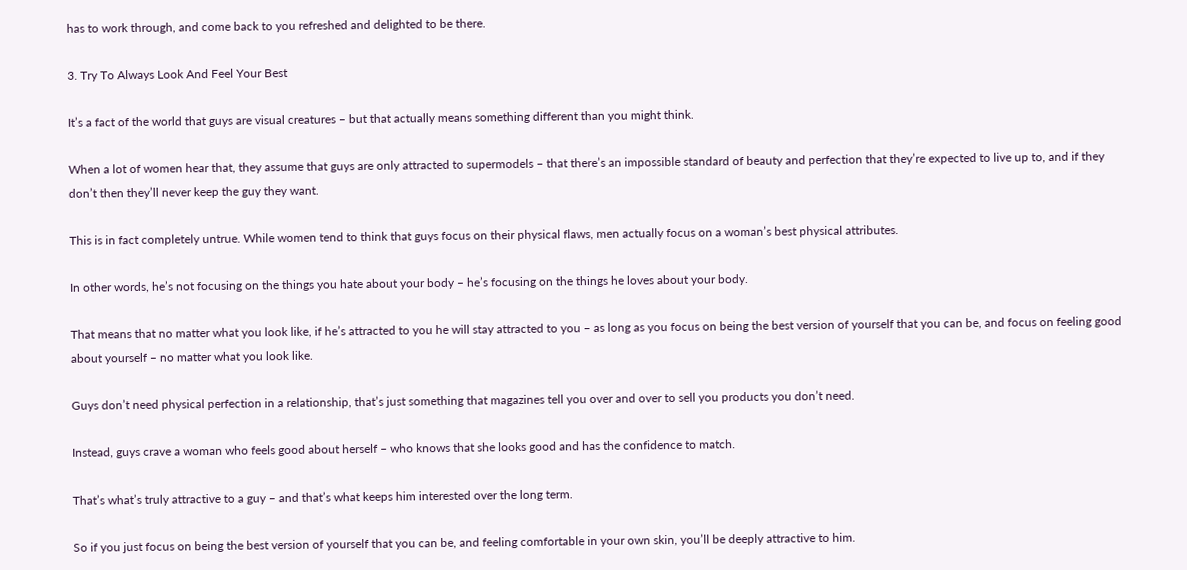has to work through, and come back to you refreshed and delighted to be there.

3. Try To Always Look And Feel Your Best

It’s a fact of the world that guys are visual creatures – but that actually means something different than you might think.

When a lot of women hear that, they assume that guys are only attracted to supermodels – that there’s an impossible standard of beauty and perfection that they’re expected to live up to, and if they don’t then they’ll never keep the guy they want.

This is in fact completely untrue. While women tend to think that guys focus on their physical flaws, men actually focus on a woman’s best physical attributes.

In other words, he’s not focusing on the things you hate about your body – he’s focusing on the things he loves about your body.

That means that no matter what you look like, if he’s attracted to you he will stay attracted to you – as long as you focus on being the best version of yourself that you can be, and focus on feeling good about yourself – no matter what you look like.

Guys don’t need physical perfection in a relationship, that’s just something that magazines tell you over and over to sell you products you don’t need.

Instead, guys crave a woman who feels good about herself – who knows that she looks good and has the confidence to match.

That’s what’s truly attractive to a guy – and that’s what keeps him interested over the long term.

So if you just focus on being the best version of yourself that you can be, and feeling comfortable in your own skin, you’ll be deeply attractive to him.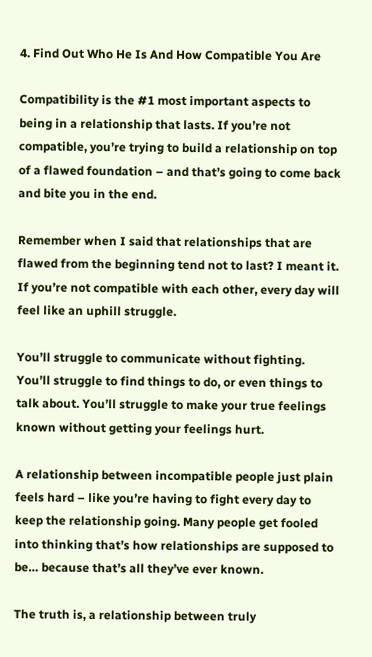4. Find Out Who He Is And How Compatible You Are

Compatibility is the #1 most important aspects to being in a relationship that lasts. If you’re not compatible, you’re trying to build a relationship on top of a flawed foundation – and that’s going to come back and bite you in the end.

Remember when I said that relationships that are flawed from the beginning tend not to last? I meant it. If you’re not compatible with each other, every day will feel like an uphill struggle.

You’ll struggle to communicate without fighting. You’ll struggle to find things to do, or even things to talk about. You’ll struggle to make your true feelings known without getting your feelings hurt.

A relationship between incompatible people just plain feels hard – like you’re having to fight every day to keep the relationship going. Many people get fooled into thinking that’s how relationships are supposed to be… because that’s all they’ve ever known.

The truth is, a relationship between truly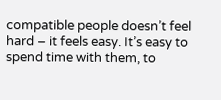compatible people doesn’t feel hard – it feels easy. It’s easy to spend time with them, to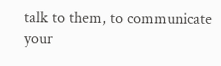talk to them, to communicate your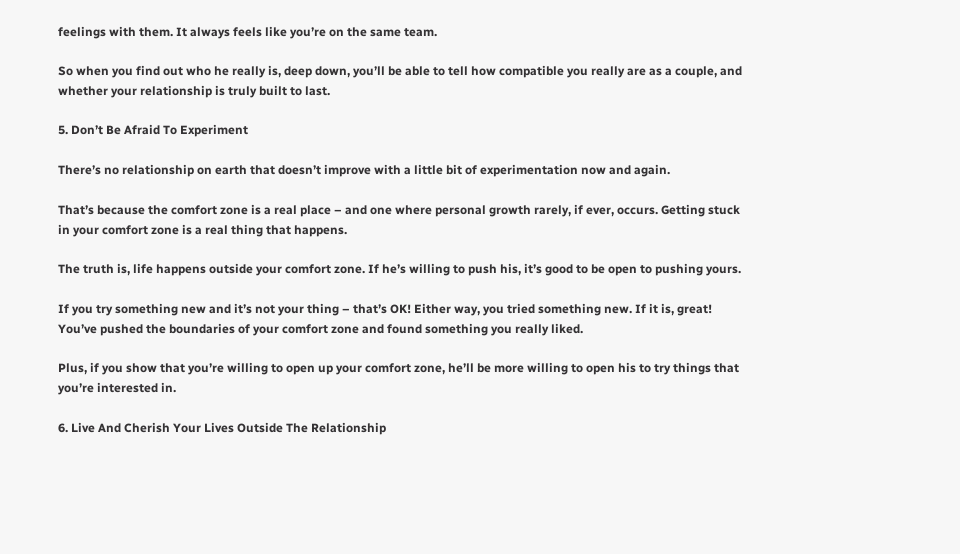feelings with them. It always feels like you’re on the same team.

So when you find out who he really is, deep down, you’ll be able to tell how compatible you really are as a couple, and whether your relationship is truly built to last.

5. Don’t Be Afraid To Experiment

There’s no relationship on earth that doesn’t improve with a little bit of experimentation now and again.

That’s because the comfort zone is a real place – and one where personal growth rarely, if ever, occurs. Getting stuck in your comfort zone is a real thing that happens.

The truth is, life happens outside your comfort zone. If he’s willing to push his, it’s good to be open to pushing yours.

If you try something new and it’s not your thing – that’s OK! Either way, you tried something new. If it is, great! You’ve pushed the boundaries of your comfort zone and found something you really liked.

Plus, if you show that you’re willing to open up your comfort zone, he’ll be more willing to open his to try things that you’re interested in.

6. Live And Cherish Your Lives Outside The Relationship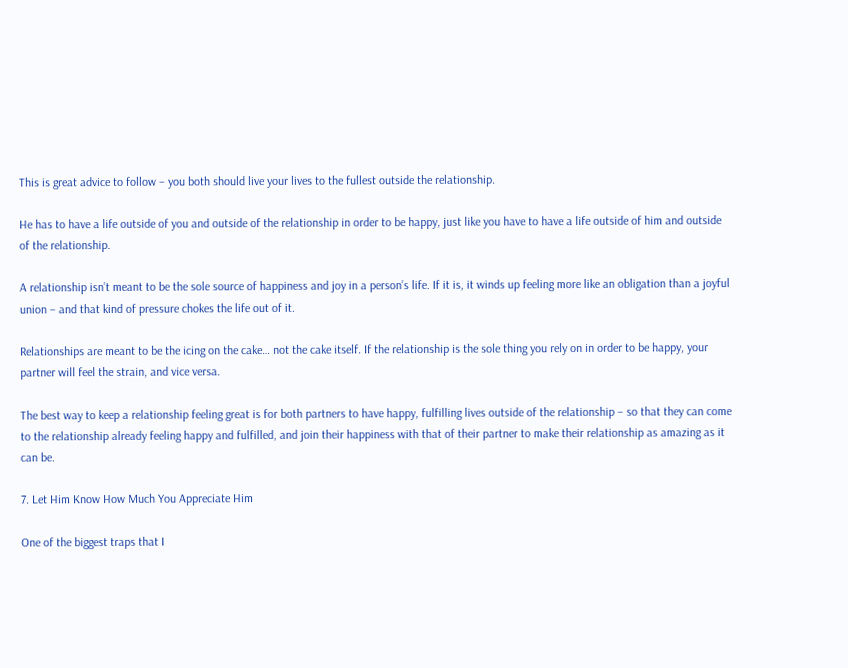This is great advice to follow – you both should live your lives to the fullest outside the relationship.

He has to have a life outside of you and outside of the relationship in order to be happy, just like you have to have a life outside of him and outside of the relationship.

A relationship isn’t meant to be the sole source of happiness and joy in a person’s life. If it is, it winds up feeling more like an obligation than a joyful union – and that kind of pressure chokes the life out of it.

Relationships are meant to be the icing on the cake… not the cake itself. If the relationship is the sole thing you rely on in order to be happy, your partner will feel the strain, and vice versa.

The best way to keep a relationship feeling great is for both partners to have happy, fulfilling lives outside of the relationship – so that they can come to the relationship already feeling happy and fulfilled, and join their happiness with that of their partner to make their relationship as amazing as it can be.

7. Let Him Know How Much You Appreciate Him

One of the biggest traps that I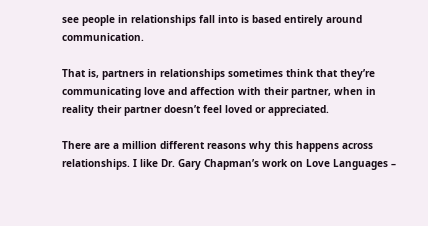see people in relationships fall into is based entirely around communication.

That is, partners in relationships sometimes think that they’re communicating love and affection with their partner, when in reality their partner doesn’t feel loved or appreciated.

There are a million different reasons why this happens across relationships. I like Dr. Gary Chapman’s work on Love Languages –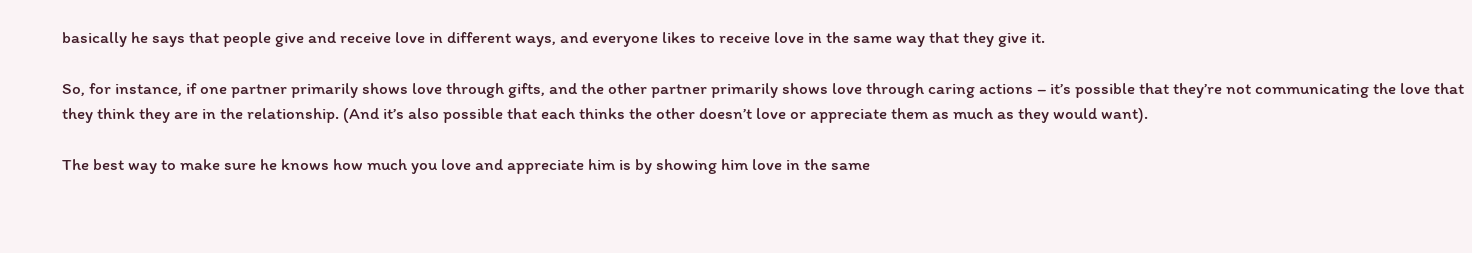basically he says that people give and receive love in different ways, and everyone likes to receive love in the same way that they give it.

So, for instance, if one partner primarily shows love through gifts, and the other partner primarily shows love through caring actions – it’s possible that they’re not communicating the love that they think they are in the relationship. (And it’s also possible that each thinks the other doesn’t love or appreciate them as much as they would want).

The best way to make sure he knows how much you love and appreciate him is by showing him love in the same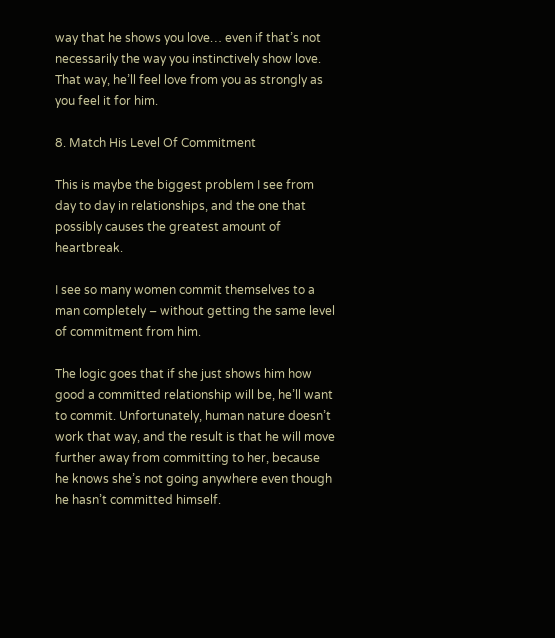way that he shows you love… even if that’s not necessarily the way you instinctively show love. That way, he’ll feel love from you as strongly as you feel it for him.

8. Match His Level Of Commitment

This is maybe the biggest problem I see from day to day in relationships, and the one that possibly causes the greatest amount of heartbreak.

I see so many women commit themselves to a man completely – without getting the same level of commitment from him.

The logic goes that if she just shows him how good a committed relationship will be, he’ll want to commit. Unfortunately, human nature doesn’t work that way, and the result is that he will move further away from committing to her, because he knows she’s not going anywhere even though he hasn’t committed himself.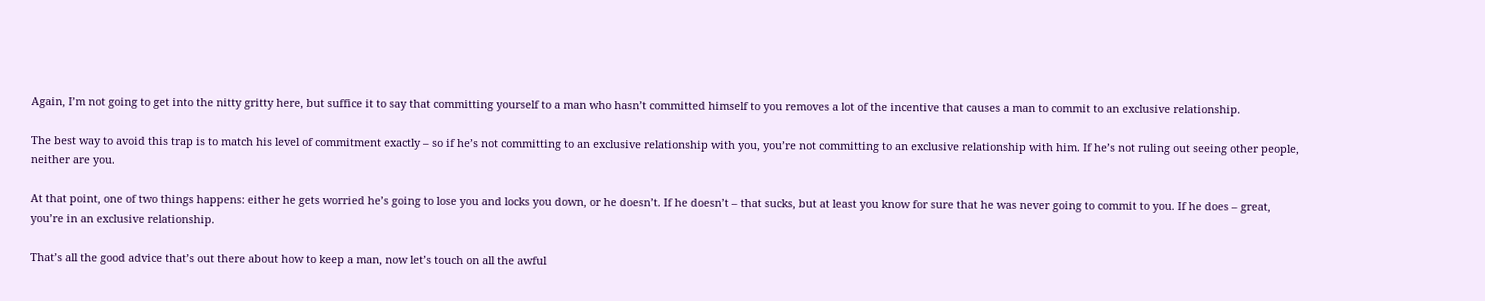Again, I’m not going to get into the nitty gritty here, but suffice it to say that committing yourself to a man who hasn’t committed himself to you removes a lot of the incentive that causes a man to commit to an exclusive relationship.

The best way to avoid this trap is to match his level of commitment exactly – so if he’s not committing to an exclusive relationship with you, you’re not committing to an exclusive relationship with him. If he’s not ruling out seeing other people, neither are you.

At that point, one of two things happens: either he gets worried he’s going to lose you and locks you down, or he doesn’t. If he doesn’t – that sucks, but at least you know for sure that he was never going to commit to you. If he does – great, you’re in an exclusive relationship.

That’s all the good advice that’s out there about how to keep a man, now let’s touch on all the awful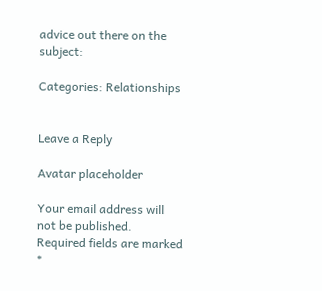advice out there on the subject:

Categories: Relationships


Leave a Reply

Avatar placeholder

Your email address will not be published. Required fields are marked *